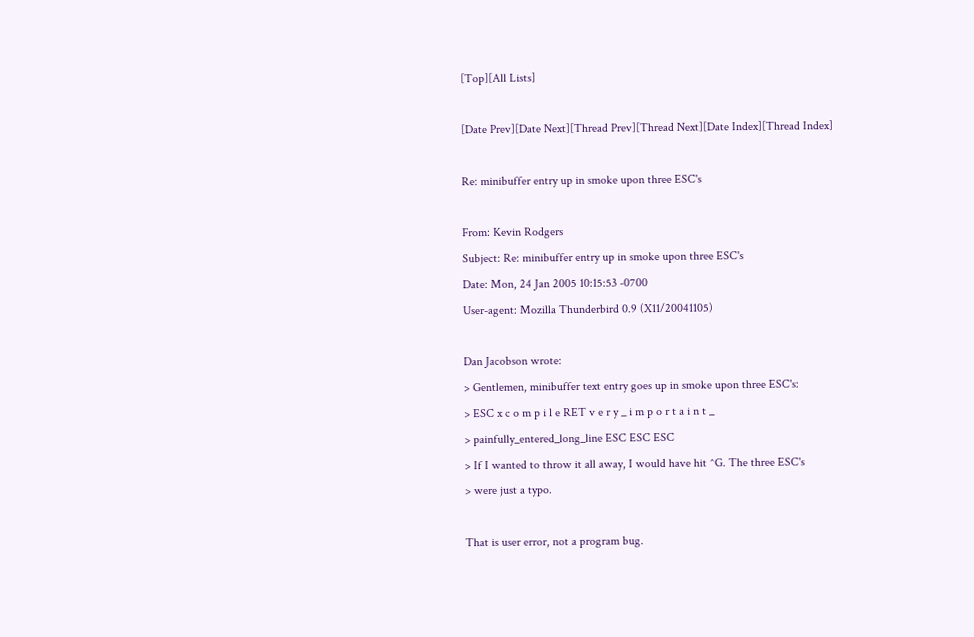[Top][All Lists]

[Date Prev][Date Next][Thread Prev][Thread Next][Date Index][Thread Index]

Re: minibuffer entry up in smoke upon three ESC's

From: Kevin Rodgers
Subject: Re: minibuffer entry up in smoke upon three ESC's
Date: Mon, 24 Jan 2005 10:15:53 -0700
User-agent: Mozilla Thunderbird 0.9 (X11/20041105)

Dan Jacobson wrote:
> Gentlemen, minibuffer text entry goes up in smoke upon three ESC's:
> ESC x c o m p i l e RET v e r y _ i m p o r t a i n t _
> painfully_entered_long_line ESC ESC ESC
> If I wanted to throw it all away, I would have hit ^G. The three ESC's
> were just a typo.

That is user error, not a program bug.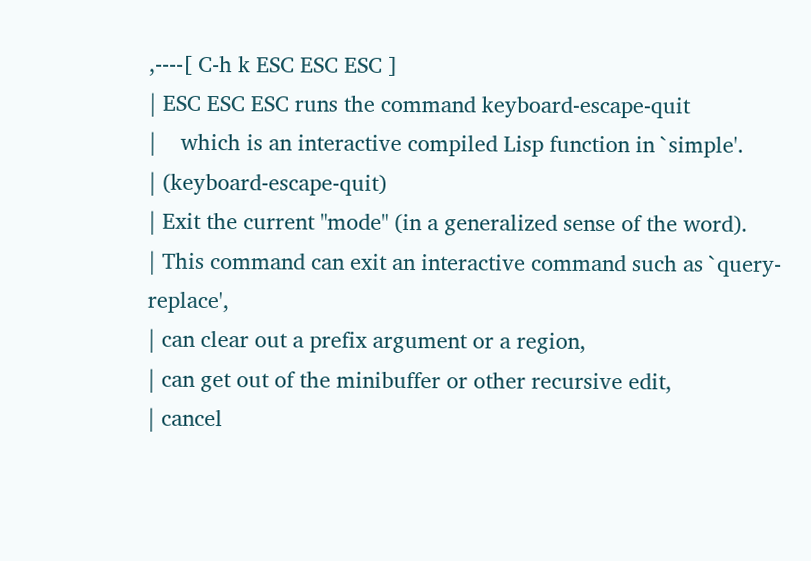,----[ C-h k ESC ESC ESC ]
| ESC ESC ESC runs the command keyboard-escape-quit
|    which is an interactive compiled Lisp function in `simple'.
| (keyboard-escape-quit)
| Exit the current "mode" (in a generalized sense of the word).
| This command can exit an interactive command such as `query-replace',
| can clear out a prefix argument or a region,
| can get out of the minibuffer or other recursive edit,
| cancel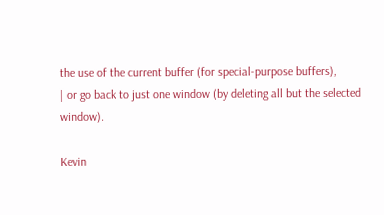the use of the current buffer (for special-purpose buffers),
| or go back to just one window (by deleting all but the selected window).

Kevin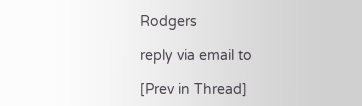Rodgers

reply via email to

[Prev in Thread]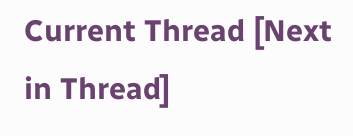Current Thread [Next in Thread]